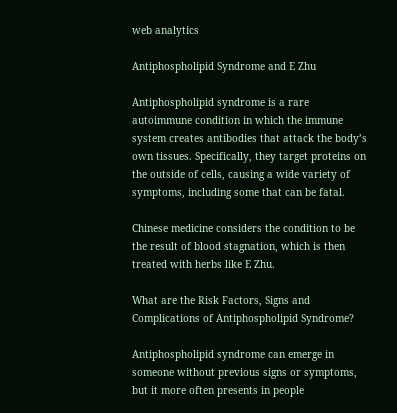web analytics

Antiphospholipid Syndrome and E Zhu

Antiphospholipid syndrome is a rare autoimmune condition in which the immune system creates antibodies that attack the body’s own tissues. Specifically, they target proteins on the outside of cells, causing a wide variety of symptoms, including some that can be fatal.

Chinese medicine considers the condition to be the result of blood stagnation, which is then treated with herbs like E Zhu.

What are the Risk Factors, Signs and Complications of Antiphospholipid Syndrome?

Antiphospholipid syndrome can emerge in someone without previous signs or symptoms, but it more often presents in people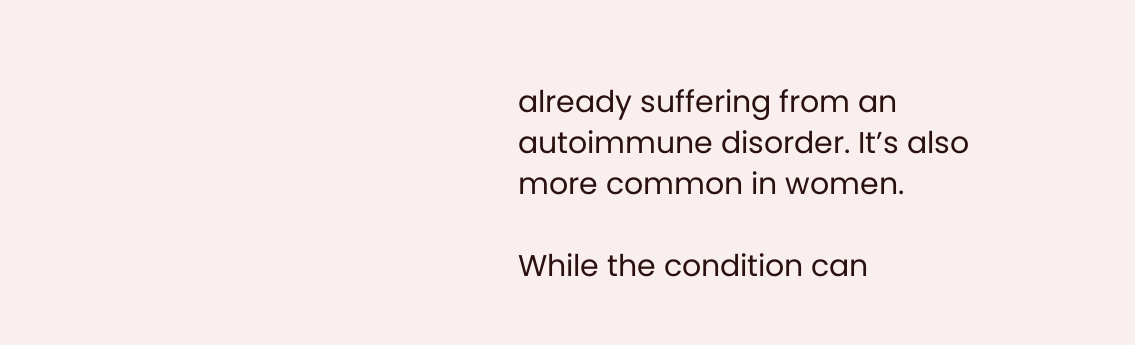already suffering from an autoimmune disorder. It’s also more common in women.

While the condition can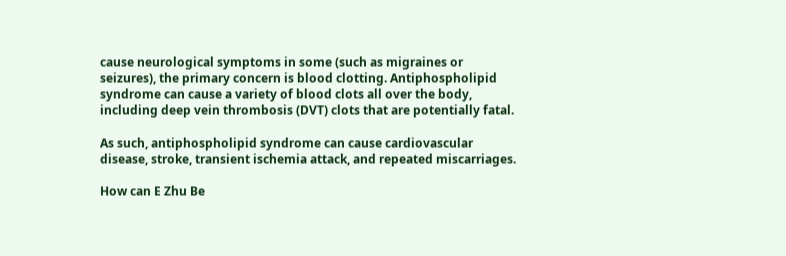cause neurological symptoms in some (such as migraines or seizures), the primary concern is blood clotting. Antiphospholipid syndrome can cause a variety of blood clots all over the body, including deep vein thrombosis (DVT) clots that are potentially fatal.

As such, antiphospholipid syndrome can cause cardiovascular disease, stroke, transient ischemia attack, and repeated miscarriages.

How can E Zhu Be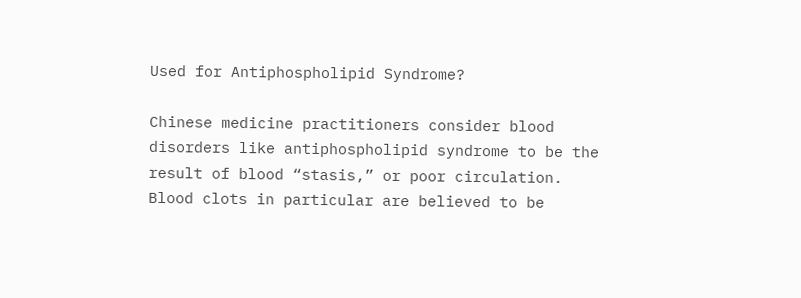Used for Antiphospholipid Syndrome?

Chinese medicine practitioners consider blood disorders like antiphospholipid syndrome to be the result of blood “stasis,” or poor circulation. Blood clots in particular are believed to be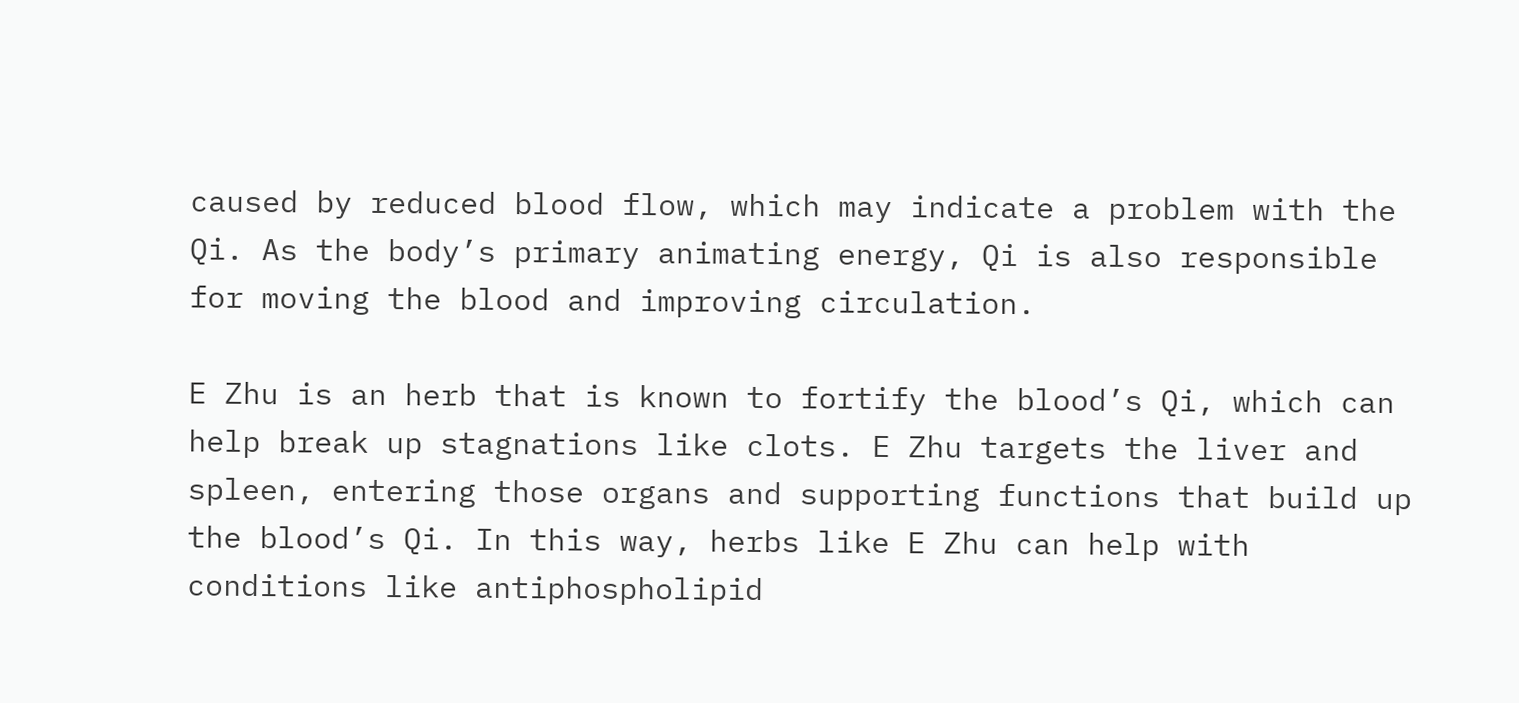caused by reduced blood flow, which may indicate a problem with the Qi. As the body’s primary animating energy, Qi is also responsible for moving the blood and improving circulation.

E Zhu is an herb that is known to fortify the blood’s Qi, which can help break up stagnations like clots. E Zhu targets the liver and spleen, entering those organs and supporting functions that build up the blood’s Qi. In this way, herbs like E Zhu can help with conditions like antiphospholipid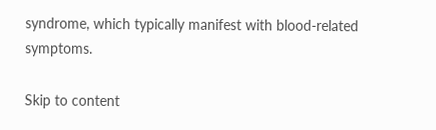syndrome, which typically manifest with blood-related symptoms.

Skip to content